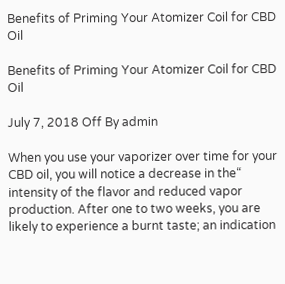Benefits of Priming Your Atomizer Coil for CBD Oil

Benefits of Priming Your Atomizer Coil for CBD Oil

July 7, 2018 Off By admin

When you use your vaporizer over time for your CBD oil, you will notice a decrease in the“ intensity of the flavor and reduced vapor production. After one to two weeks, you are likely to experience a burnt taste; an indication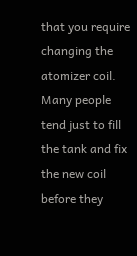that you require changing the atomizer coil. Many people tend just to fill the tank and fix the new coil before they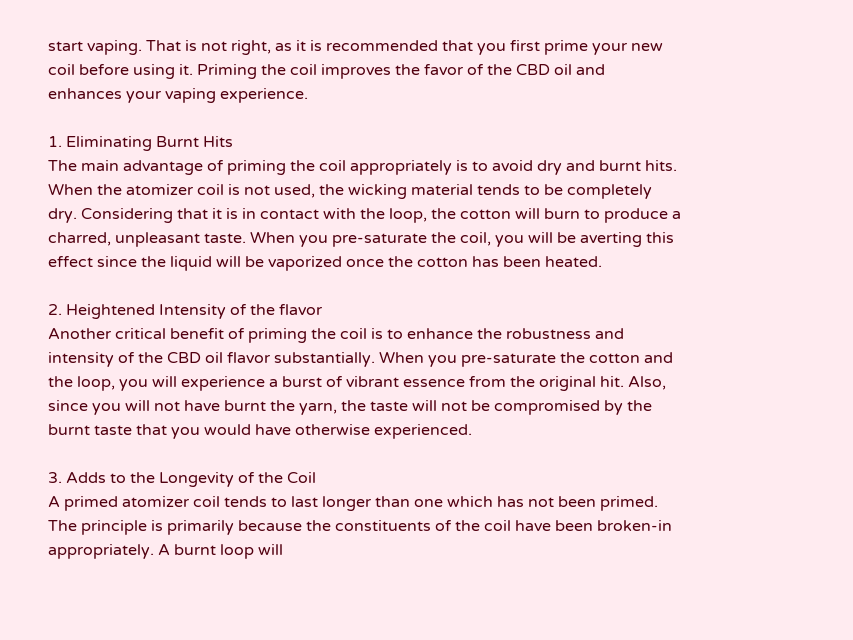start vaping. That is not right, as it is recommended that you first prime your new coil before using it. Priming the coil improves the favor of the CBD oil and enhances your vaping experience.

1. Eliminating Burnt Hits
The main advantage of priming the coil appropriately is to avoid dry and burnt hits. When the atomizer coil is not used, the wicking material tends to be completely dry. Considering that it is in contact with the loop, the cotton will burn to produce a charred, unpleasant taste. When you pre-saturate the coil, you will be averting this effect since the liquid will be vaporized once the cotton has been heated.

2. Heightened Intensity of the flavor
Another critical benefit of priming the coil is to enhance the robustness and intensity of the CBD oil flavor substantially. When you pre-saturate the cotton and the loop, you will experience a burst of vibrant essence from the original hit. Also, since you will not have burnt the yarn, the taste will not be compromised by the burnt taste that you would have otherwise experienced.

3. Adds to the Longevity of the Coil
A primed atomizer coil tends to last longer than one which has not been primed. The principle is primarily because the constituents of the coil have been broken-in appropriately. A burnt loop will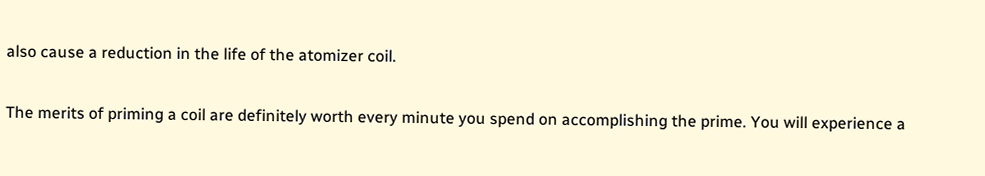also cause a reduction in the life of the atomizer coil.

The merits of priming a coil are definitely worth every minute you spend on accomplishing the prime. You will experience a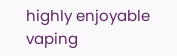highly enjoyable vaping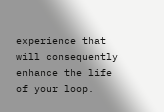experience that will consequently enhance the life of your loop.